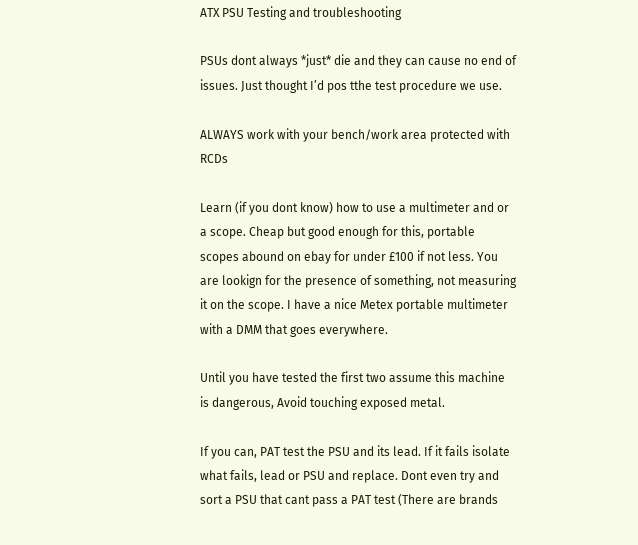ATX PSU Testing and troubleshooting

PSUs dont always *just* die and they can cause no end of issues. Just thought I’d pos tthe test procedure we use.

ALWAYS work with your bench/work area protected with RCDs

Learn (if you dont know) how to use a multimeter and or a scope. Cheap but good enough for this, portable scopes abound on ebay for under £100 if not less. You are lookign for the presence of something, not measuring it on the scope. I have a nice Metex portable multimeter with a DMM that goes everywhere.

Until you have tested the first two assume this machine is dangerous, Avoid touching exposed metal.

If you can, PAT test the PSU and its lead. If it fails isolate what fails, lead or PSU and replace. Dont even try and sort a PSU that cant pass a PAT test (There are brands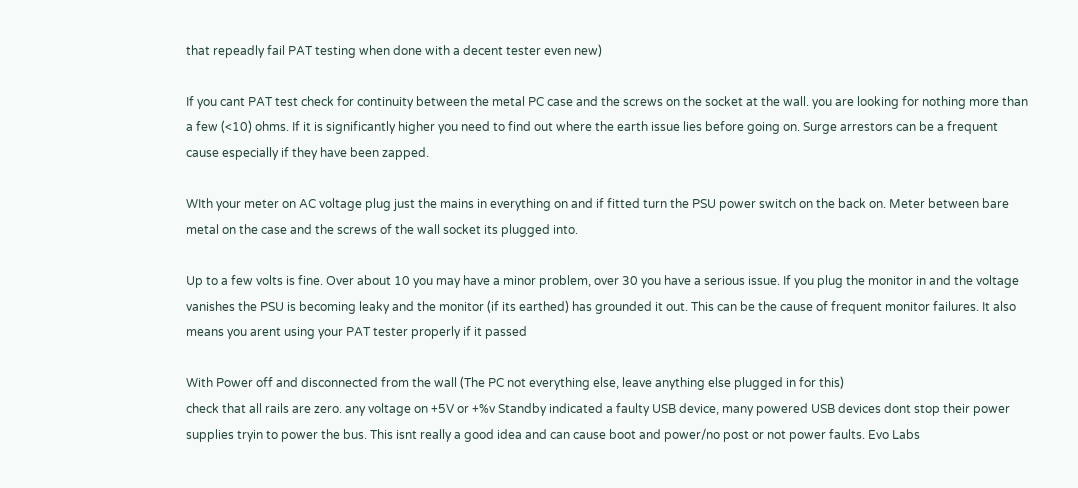that repeadly fail PAT testing when done with a decent tester even new)

If you cant PAT test check for continuity between the metal PC case and the screws on the socket at the wall. you are looking for nothing more than a few (<10) ohms. If it is significantly higher you need to find out where the earth issue lies before going on. Surge arrestors can be a frequent cause especially if they have been zapped.

WIth your meter on AC voltage plug just the mains in everything on and if fitted turn the PSU power switch on the back on. Meter between bare metal on the case and the screws of the wall socket its plugged into.

Up to a few volts is fine. Over about 10 you may have a minor problem, over 30 you have a serious issue. If you plug the monitor in and the voltage vanishes the PSU is becoming leaky and the monitor (if its earthed) has grounded it out. This can be the cause of frequent monitor failures. It also means you arent using your PAT tester properly if it passed

With Power off and disconnected from the wall (The PC not everything else, leave anything else plugged in for this)
check that all rails are zero. any voltage on +5V or +%v Standby indicated a faulty USB device, many powered USB devices dont stop their power supplies tryin to power the bus. This isnt really a good idea and can cause boot and power/no post or not power faults. Evo Labs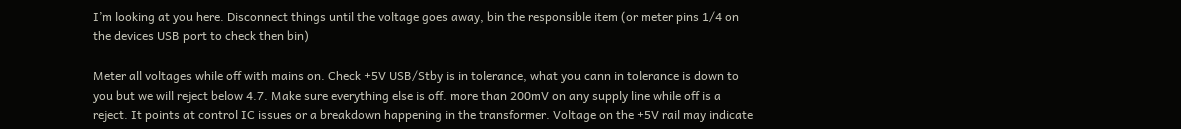I’m looking at you here. Disconnect things until the voltage goes away, bin the responsible item (or meter pins 1/4 on the devices USB port to check then bin)

Meter all voltages while off with mains on. Check +5V USB/Stby is in tolerance, what you cann in tolerance is down to you but we will reject below 4.7. Make sure everything else is off. more than 200mV on any supply line while off is a reject. It points at control IC issues or a breakdown happening in the transformer. Voltage on the +5V rail may indicate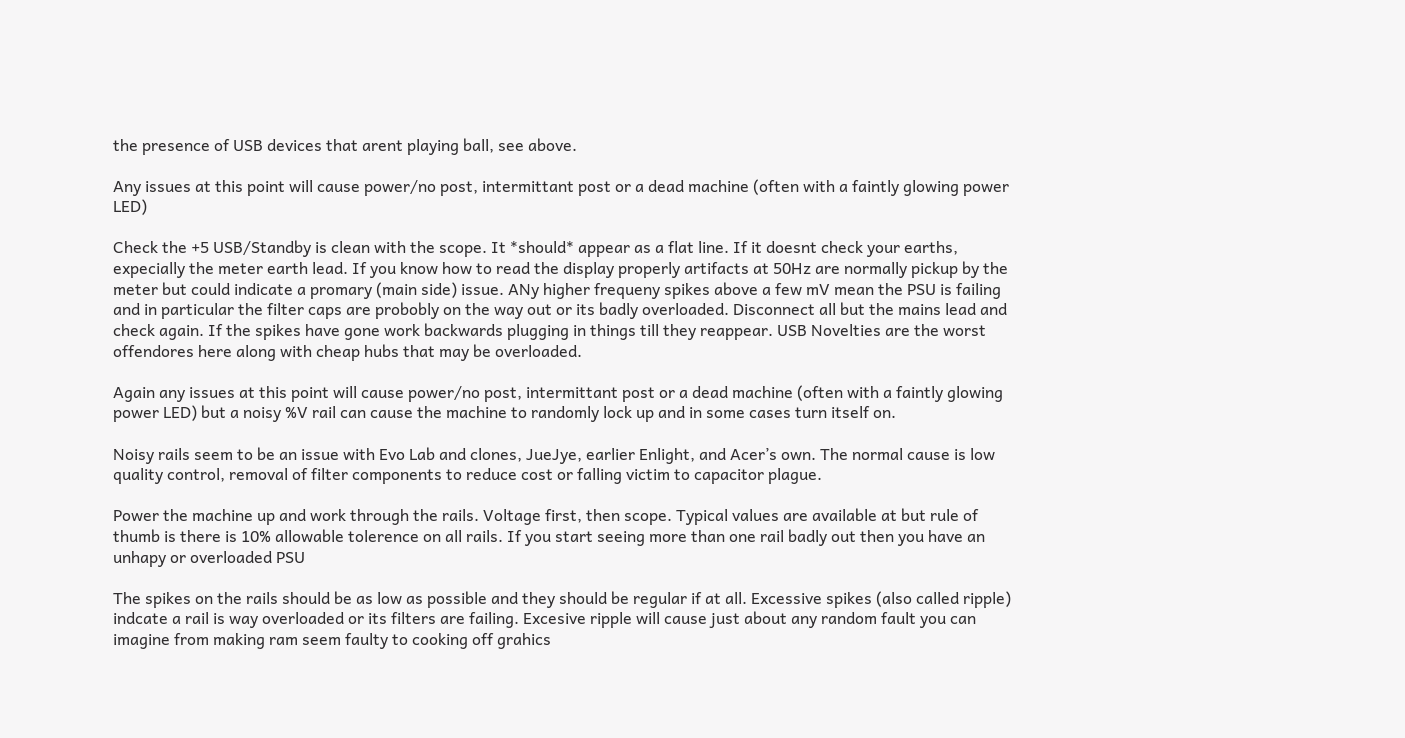the presence of USB devices that arent playing ball, see above.

Any issues at this point will cause power/no post, intermittant post or a dead machine (often with a faintly glowing power LED)

Check the +5 USB/Standby is clean with the scope. It *should* appear as a flat line. If it doesnt check your earths, expecially the meter earth lead. If you know how to read the display properly artifacts at 50Hz are normally pickup by the meter but could indicate a promary (main side) issue. ANy higher frequeny spikes above a few mV mean the PSU is failing and in particular the filter caps are probobly on the way out or its badly overloaded. Disconnect all but the mains lead and check again. If the spikes have gone work backwards plugging in things till they reappear. USB Novelties are the worst offendores here along with cheap hubs that may be overloaded.

Again any issues at this point will cause power/no post, intermittant post or a dead machine (often with a faintly glowing power LED) but a noisy %V rail can cause the machine to randomly lock up and in some cases turn itself on.

Noisy rails seem to be an issue with Evo Lab and clones, JueJye, earlier Enlight, and Acer’s own. The normal cause is low quality control, removal of filter components to reduce cost or falling victim to capacitor plague.

Power the machine up and work through the rails. Voltage first, then scope. Typical values are available at but rule of thumb is there is 10% allowable tolerence on all rails. If you start seeing more than one rail badly out then you have an unhapy or overloaded PSU

The spikes on the rails should be as low as possible and they should be regular if at all. Excessive spikes (also called ripple) indcate a rail is way overloaded or its filters are failing. Excesive ripple will cause just about any random fault you can imagine from making ram seem faulty to cooking off grahics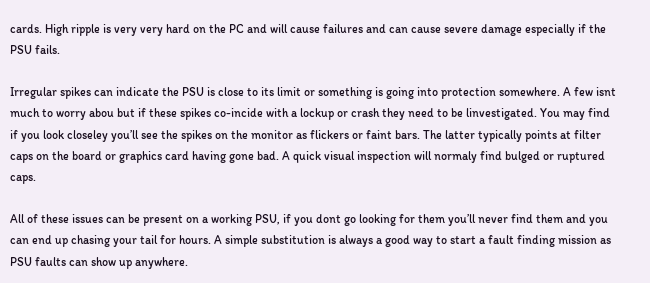cards. High ripple is very very hard on the PC and will cause failures and can cause severe damage especially if the PSU fails.

Irregular spikes can indicate the PSU is close to its limit or something is going into protection somewhere. A few isnt much to worry abou but if these spikes co-incide with a lockup or crash they need to be linvestigated. You may find if you look closeley you’ll see the spikes on the monitor as flickers or faint bars. The latter typically points at filter caps on the board or graphics card having gone bad. A quick visual inspection will normaly find bulged or ruptured caps.

All of these issues can be present on a working PSU, if you dont go looking for them you’ll never find them and you can end up chasing your tail for hours. A simple substitution is always a good way to start a fault finding mission as PSU faults can show up anywhere.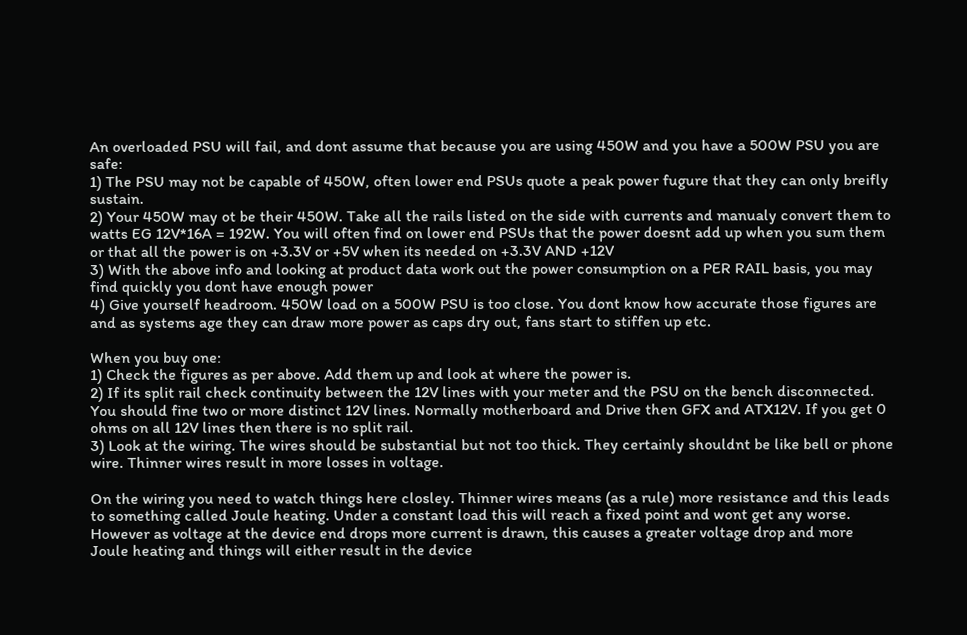An overloaded PSU will fail, and dont assume that because you are using 450W and you have a 500W PSU you are safe:
1) The PSU may not be capable of 450W, often lower end PSUs quote a peak power fugure that they can only breifly sustain.
2) Your 450W may ot be their 450W. Take all the rails listed on the side with currents and manualy convert them to watts EG 12V*16A = 192W. You will often find on lower end PSUs that the power doesnt add up when you sum them or that all the power is on +3.3V or +5V when its needed on +3.3V AND +12V
3) With the above info and looking at product data work out the power consumption on a PER RAIL basis, you may find quickly you dont have enough power
4) Give yourself headroom. 450W load on a 500W PSU is too close. You dont know how accurate those figures are and as systems age they can draw more power as caps dry out, fans start to stiffen up etc.

When you buy one:
1) Check the figures as per above. Add them up and look at where the power is.
2) If its split rail check continuity between the 12V lines with your meter and the PSU on the bench disconnected. You should fine two or more distinct 12V lines. Normally motherboard and Drive then GFX and ATX12V. If you get 0 ohms on all 12V lines then there is no split rail.
3) Look at the wiring. The wires should be substantial but not too thick. They certainly shouldnt be like bell or phone wire. Thinner wires result in more losses in voltage.

On the wiring you need to watch things here closley. Thinner wires means (as a rule) more resistance and this leads to something called Joule heating. Under a constant load this will reach a fixed point and wont get any worse. However as voltage at the device end drops more current is drawn, this causes a greater voltage drop and more Joule heating and things will either result in the device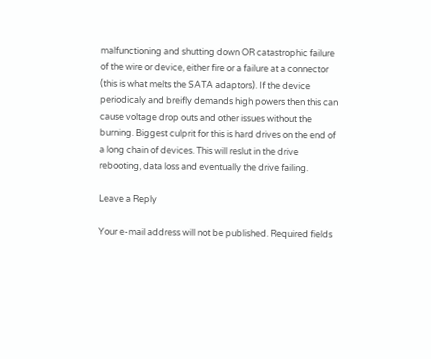malfunctioning and shutting down OR catastrophic failure of the wire or device, either fire or a failure at a connector (this is what melts the SATA adaptors). If the device periodicaly and breifly demands high powers then this can cause voltage drop outs and other issues without the burning. Biggest culprit for this is hard drives on the end of a long chain of devices. This will reslut in the drive rebooting, data loss and eventually the drive failing.

Leave a Reply

Your e-mail address will not be published. Required fields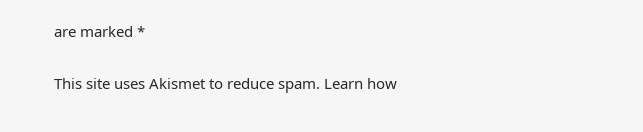are marked *

This site uses Akismet to reduce spam. Learn how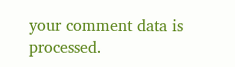your comment data is processed.